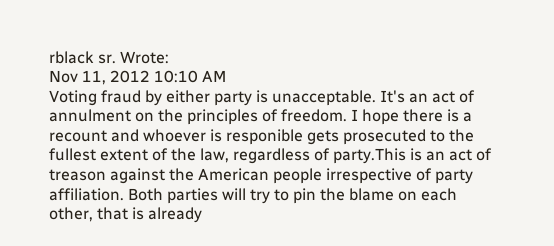rblack sr. Wrote:
Nov 11, 2012 10:10 AM
Voting fraud by either party is unacceptable. It's an act of annulment on the principles of freedom. I hope there is a recount and whoever is responible gets prosecuted to the fullest extent of the law, regardless of party.This is an act of treason against the American people irrespective of party affiliation. Both parties will try to pin the blame on each other, that is already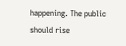happening. The public should rise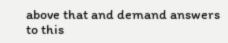above that and demand answers to this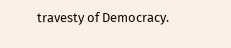travesty of Democracy.